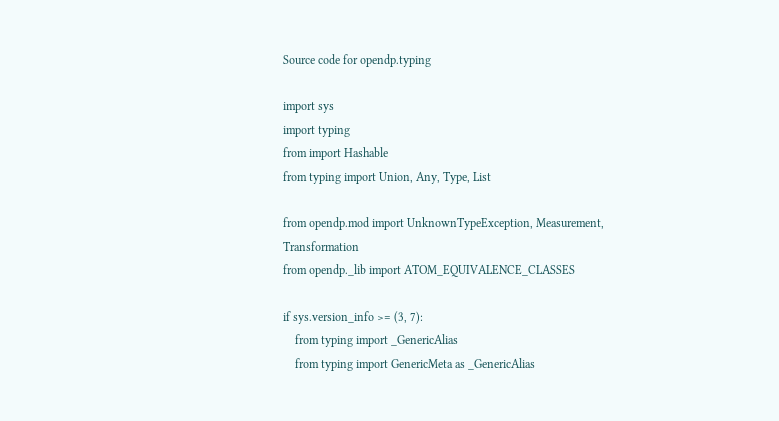Source code for opendp.typing

import sys
import typing
from import Hashable
from typing import Union, Any, Type, List

from opendp.mod import UnknownTypeException, Measurement, Transformation
from opendp._lib import ATOM_EQUIVALENCE_CLASSES

if sys.version_info >= (3, 7):
    from typing import _GenericAlias
    from typing import GenericMeta as _GenericAlias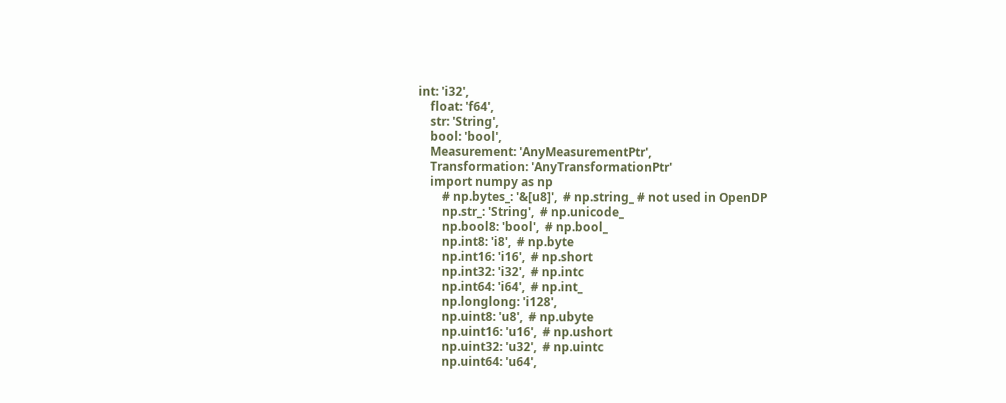int: 'i32',
    float: 'f64',
    str: 'String',
    bool: 'bool',
    Measurement: 'AnyMeasurementPtr',
    Transformation: 'AnyTransformationPtr'
    import numpy as np
        # np.bytes_: '&[u8]',  # np.string_ # not used in OpenDP
        np.str_: 'String',  # np.unicode_
        np.bool8: 'bool',  # np.bool_
        np.int8: 'i8',  # np.byte
        np.int16: 'i16',  # np.short
        np.int32: 'i32',  # np.intc
        np.int64: 'i64',  # np.int_
        np.longlong: 'i128',
        np.uint8: 'u8',  # np.ubyte
        np.uint16: 'u16',  # np.ushort
        np.uint32: 'u32',  # np.uintc
        np.uint64: 'u64',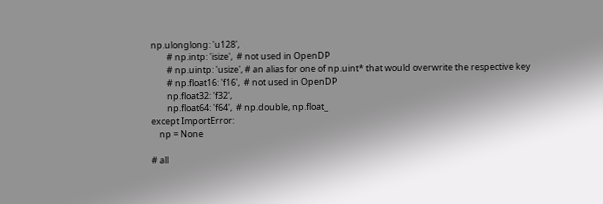np.ulonglong: 'u128',
        # np.intp: 'isize',  # not used in OpenDP
        # np.uintp: 'usize', # an alias for one of np.uint* that would overwrite the respective key
        # np.float16: 'f16',  # not used in OpenDP
        np.float32: 'f32',
        np.float64: 'f64',  # np.double, np.float_
except ImportError:
    np = None

# all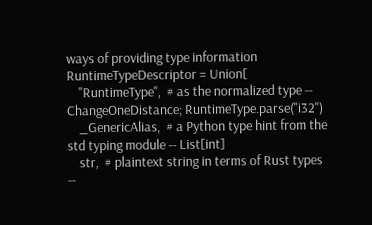ways of providing type information
RuntimeTypeDescriptor = Union[
    "RuntimeType",  # as the normalized type -- ChangeOneDistance; RuntimeType.parse("i32")
    _GenericAlias,  # a Python type hint from the std typing module -- List[int]
    str,  # plaintext string in terms of Rust types --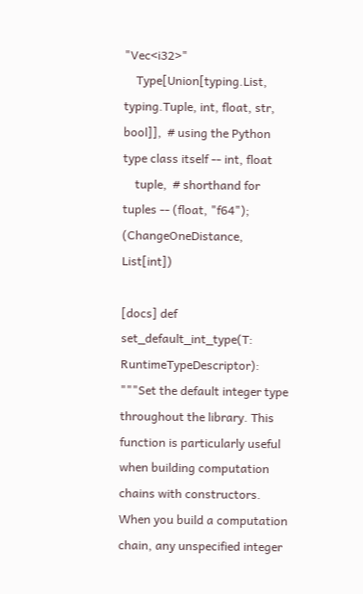"Vec<i32>"
    Type[Union[typing.List, typing.Tuple, int, float, str, bool]],  # using the Python type class itself -- int, float
    tuple,  # shorthand for tuples -- (float, "f64"); (ChangeOneDistance, List[int])

[docs] def set_default_int_type(T: RuntimeTypeDescriptor): """Set the default integer type throughout the library. This function is particularly useful when building computation chains with constructors. When you build a computation chain, any unspecified integer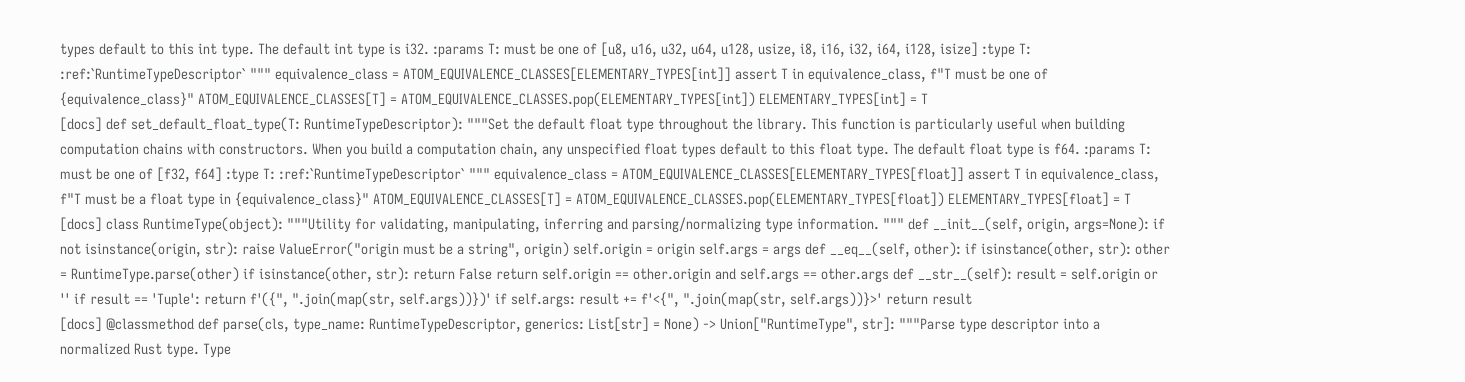types default to this int type. The default int type is i32. :params T: must be one of [u8, u16, u32, u64, u128, usize, i8, i16, i32, i64, i128, isize] :type T: :ref:`RuntimeTypeDescriptor` """ equivalence_class = ATOM_EQUIVALENCE_CLASSES[ELEMENTARY_TYPES[int]] assert T in equivalence_class, f"T must be one of {equivalence_class}" ATOM_EQUIVALENCE_CLASSES[T] = ATOM_EQUIVALENCE_CLASSES.pop(ELEMENTARY_TYPES[int]) ELEMENTARY_TYPES[int] = T
[docs] def set_default_float_type(T: RuntimeTypeDescriptor): """Set the default float type throughout the library. This function is particularly useful when building computation chains with constructors. When you build a computation chain, any unspecified float types default to this float type. The default float type is f64. :params T: must be one of [f32, f64] :type T: :ref:`RuntimeTypeDescriptor` """ equivalence_class = ATOM_EQUIVALENCE_CLASSES[ELEMENTARY_TYPES[float]] assert T in equivalence_class, f"T must be a float type in {equivalence_class}" ATOM_EQUIVALENCE_CLASSES[T] = ATOM_EQUIVALENCE_CLASSES.pop(ELEMENTARY_TYPES[float]) ELEMENTARY_TYPES[float] = T
[docs] class RuntimeType(object): """Utility for validating, manipulating, inferring and parsing/normalizing type information. """ def __init__(self, origin, args=None): if not isinstance(origin, str): raise ValueError("origin must be a string", origin) self.origin = origin self.args = args def __eq__(self, other): if isinstance(other, str): other = RuntimeType.parse(other) if isinstance(other, str): return False return self.origin == other.origin and self.args == other.args def __str__(self): result = self.origin or '' if result == 'Tuple': return f'({", ".join(map(str, self.args))})' if self.args: result += f'<{", ".join(map(str, self.args))}>' return result
[docs] @classmethod def parse(cls, type_name: RuntimeTypeDescriptor, generics: List[str] = None) -> Union["RuntimeType", str]: """Parse type descriptor into a normalized Rust type. Type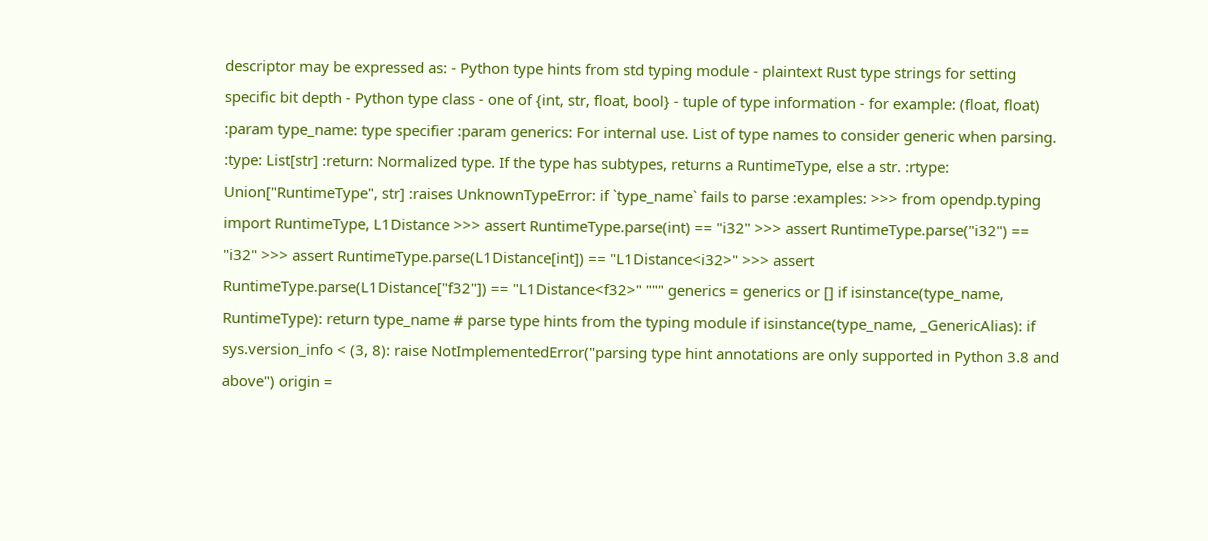descriptor may be expressed as: - Python type hints from std typing module - plaintext Rust type strings for setting specific bit depth - Python type class - one of {int, str, float, bool} - tuple of type information - for example: (float, float) :param type_name: type specifier :param generics: For internal use. List of type names to consider generic when parsing. :type: List[str] :return: Normalized type. If the type has subtypes, returns a RuntimeType, else a str. :rtype: Union["RuntimeType", str] :raises UnknownTypeError: if `type_name` fails to parse :examples: >>> from opendp.typing import RuntimeType, L1Distance >>> assert RuntimeType.parse(int) == "i32" >>> assert RuntimeType.parse("i32") == "i32" >>> assert RuntimeType.parse(L1Distance[int]) == "L1Distance<i32>" >>> assert RuntimeType.parse(L1Distance["f32"]) == "L1Distance<f32>" """ generics = generics or [] if isinstance(type_name, RuntimeType): return type_name # parse type hints from the typing module if isinstance(type_name, _GenericAlias): if sys.version_info < (3, 8): raise NotImplementedError("parsing type hint annotations are only supported in Python 3.8 and above") origin =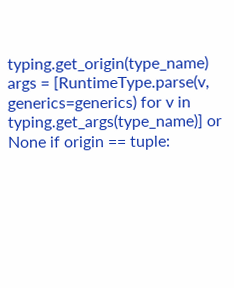typing.get_origin(type_name) args = [RuntimeType.parse(v, generics=generics) for v in typing.get_args(type_name)] or None if origin == tuple: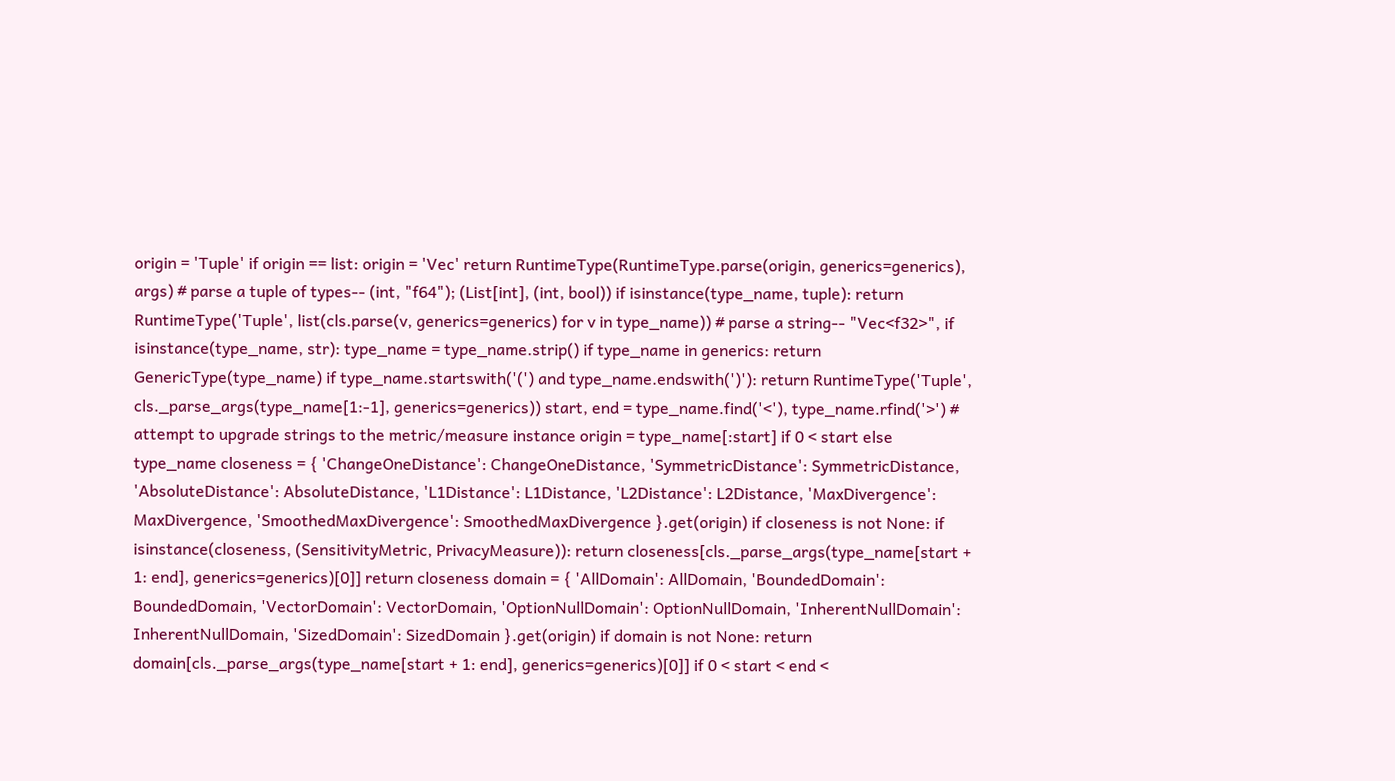origin = 'Tuple' if origin == list: origin = 'Vec' return RuntimeType(RuntimeType.parse(origin, generics=generics), args) # parse a tuple of types-- (int, "f64"); (List[int], (int, bool)) if isinstance(type_name, tuple): return RuntimeType('Tuple', list(cls.parse(v, generics=generics) for v in type_name)) # parse a string-- "Vec<f32>", if isinstance(type_name, str): type_name = type_name.strip() if type_name in generics: return GenericType(type_name) if type_name.startswith('(') and type_name.endswith(')'): return RuntimeType('Tuple', cls._parse_args(type_name[1:-1], generics=generics)) start, end = type_name.find('<'), type_name.rfind('>') # attempt to upgrade strings to the metric/measure instance origin = type_name[:start] if 0 < start else type_name closeness = { 'ChangeOneDistance': ChangeOneDistance, 'SymmetricDistance': SymmetricDistance, 'AbsoluteDistance': AbsoluteDistance, 'L1Distance': L1Distance, 'L2Distance': L2Distance, 'MaxDivergence': MaxDivergence, 'SmoothedMaxDivergence': SmoothedMaxDivergence }.get(origin) if closeness is not None: if isinstance(closeness, (SensitivityMetric, PrivacyMeasure)): return closeness[cls._parse_args(type_name[start + 1: end], generics=generics)[0]] return closeness domain = { 'AllDomain': AllDomain, 'BoundedDomain': BoundedDomain, 'VectorDomain': VectorDomain, 'OptionNullDomain': OptionNullDomain, 'InherentNullDomain': InherentNullDomain, 'SizedDomain': SizedDomain }.get(origin) if domain is not None: return domain[cls._parse_args(type_name[start + 1: end], generics=generics)[0]] if 0 < start < end <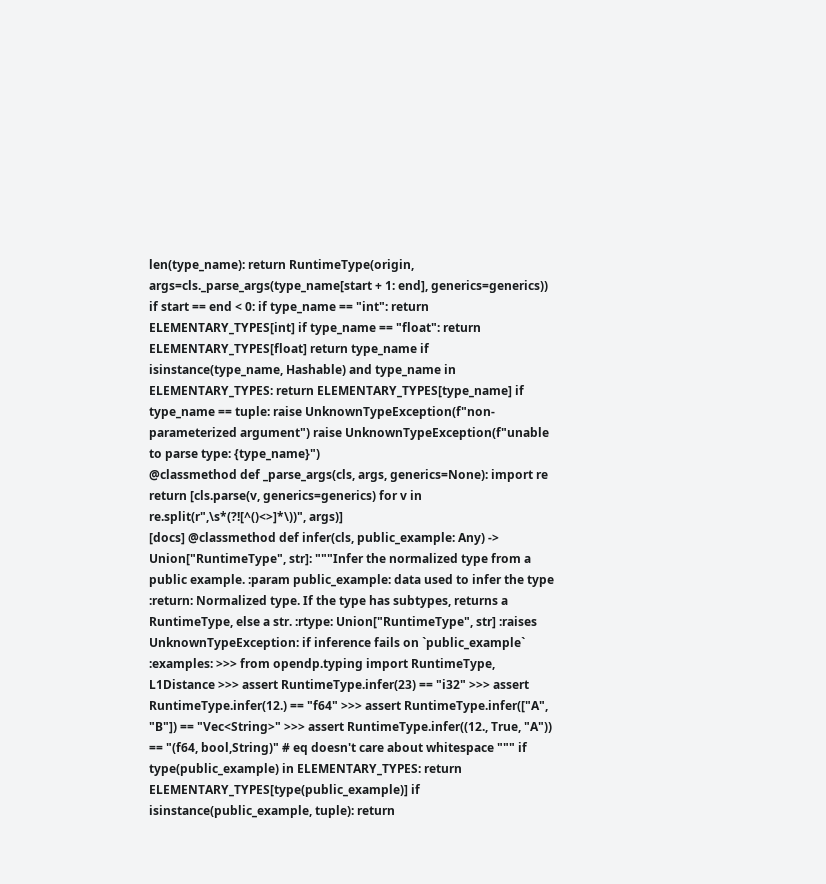len(type_name): return RuntimeType(origin, args=cls._parse_args(type_name[start + 1: end], generics=generics)) if start == end < 0: if type_name == "int": return ELEMENTARY_TYPES[int] if type_name == "float": return ELEMENTARY_TYPES[float] return type_name if isinstance(type_name, Hashable) and type_name in ELEMENTARY_TYPES: return ELEMENTARY_TYPES[type_name] if type_name == tuple: raise UnknownTypeException(f"non-parameterized argument") raise UnknownTypeException(f"unable to parse type: {type_name}")
@classmethod def _parse_args(cls, args, generics=None): import re return [cls.parse(v, generics=generics) for v in re.split(r",\s*(?![^()<>]*\))", args)]
[docs] @classmethod def infer(cls, public_example: Any) -> Union["RuntimeType", str]: """Infer the normalized type from a public example. :param public_example: data used to infer the type :return: Normalized type. If the type has subtypes, returns a RuntimeType, else a str. :rtype: Union["RuntimeType", str] :raises UnknownTypeException: if inference fails on `public_example` :examples: >>> from opendp.typing import RuntimeType, L1Distance >>> assert RuntimeType.infer(23) == "i32" >>> assert RuntimeType.infer(12.) == "f64" >>> assert RuntimeType.infer(["A", "B"]) == "Vec<String>" >>> assert RuntimeType.infer((12., True, "A")) == "(f64, bool,String)" # eq doesn't care about whitespace """ if type(public_example) in ELEMENTARY_TYPES: return ELEMENTARY_TYPES[type(public_example)] if isinstance(public_example, tuple): return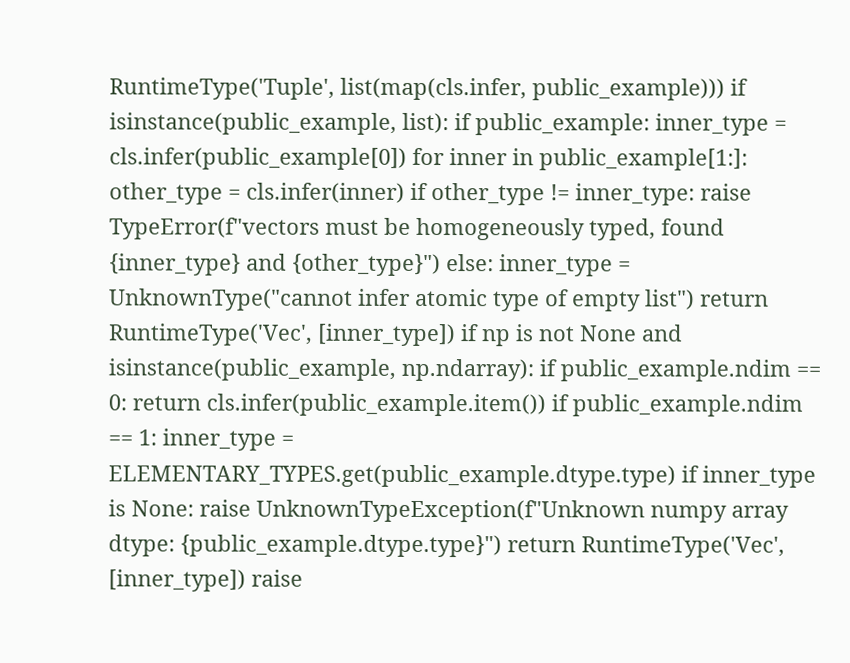RuntimeType('Tuple', list(map(cls.infer, public_example))) if isinstance(public_example, list): if public_example: inner_type = cls.infer(public_example[0]) for inner in public_example[1:]: other_type = cls.infer(inner) if other_type != inner_type: raise TypeError(f"vectors must be homogeneously typed, found {inner_type} and {other_type}") else: inner_type = UnknownType("cannot infer atomic type of empty list") return RuntimeType('Vec', [inner_type]) if np is not None and isinstance(public_example, np.ndarray): if public_example.ndim == 0: return cls.infer(public_example.item()) if public_example.ndim == 1: inner_type = ELEMENTARY_TYPES.get(public_example.dtype.type) if inner_type is None: raise UnknownTypeException(f"Unknown numpy array dtype: {public_example.dtype.type}") return RuntimeType('Vec', [inner_type]) raise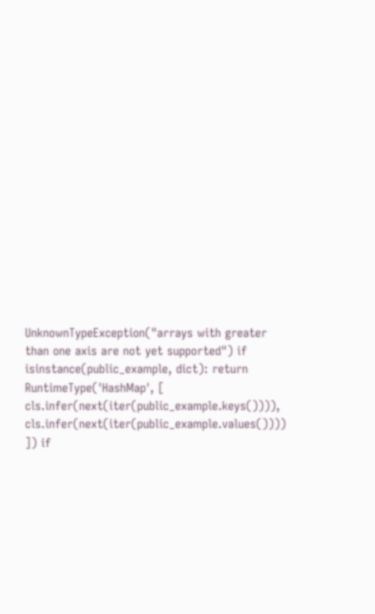UnknownTypeException("arrays with greater than one axis are not yet supported") if isinstance(public_example, dict): return RuntimeType('HashMap', [ cls.infer(next(iter(public_example.keys()))), cls.infer(next(iter(public_example.values()))) ]) if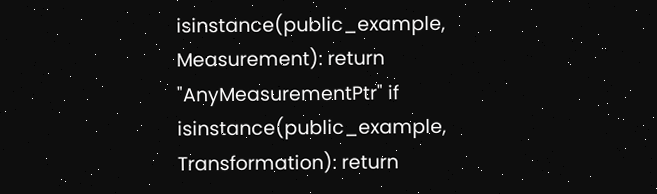isinstance(public_example, Measurement): return "AnyMeasurementPtr" if isinstance(public_example, Transformation): return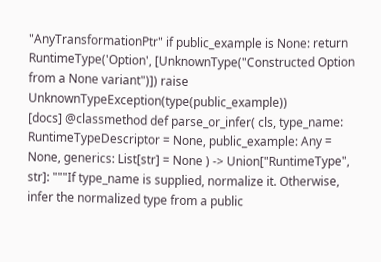"AnyTransformationPtr" if public_example is None: return RuntimeType('Option', [UnknownType("Constructed Option from a None variant")]) raise UnknownTypeException(type(public_example))
[docs] @classmethod def parse_or_infer( cls, type_name: RuntimeTypeDescriptor = None, public_example: Any = None, generics: List[str] = None ) -> Union["RuntimeType", str]: """If type_name is supplied, normalize it. Otherwise, infer the normalized type from a public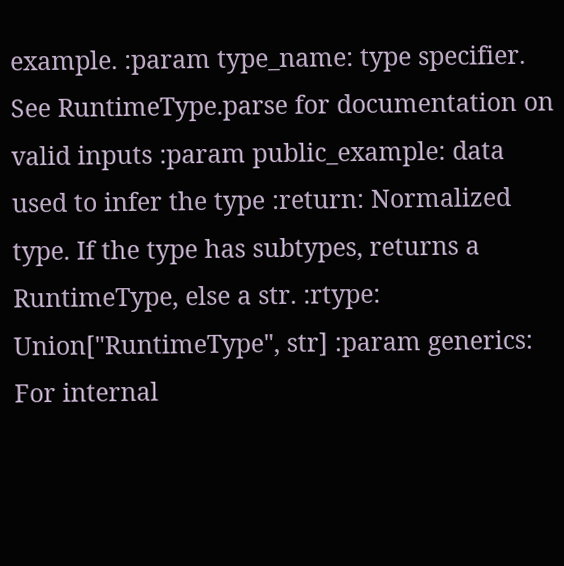example. :param type_name: type specifier. See RuntimeType.parse for documentation on valid inputs :param public_example: data used to infer the type :return: Normalized type. If the type has subtypes, returns a RuntimeType, else a str. :rtype: Union["RuntimeType", str] :param generics: For internal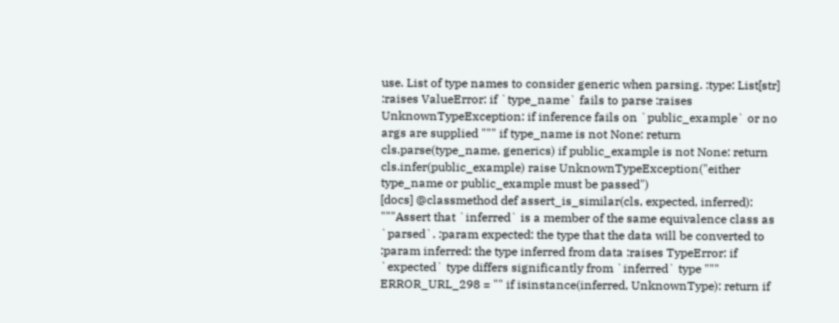use. List of type names to consider generic when parsing. :type: List[str] :raises ValueError: if `type_name` fails to parse :raises UnknownTypeException: if inference fails on `public_example` or no args are supplied """ if type_name is not None: return cls.parse(type_name, generics) if public_example is not None: return cls.infer(public_example) raise UnknownTypeException("either type_name or public_example must be passed")
[docs] @classmethod def assert_is_similar(cls, expected, inferred): """Assert that `inferred` is a member of the same equivalence class as `parsed`. :param expected: the type that the data will be converted to :param inferred: the type inferred from data :raises TypeError: if `expected` type differs significantly from `inferred` type """ ERROR_URL_298 = "" if isinstance(inferred, UnknownType): return if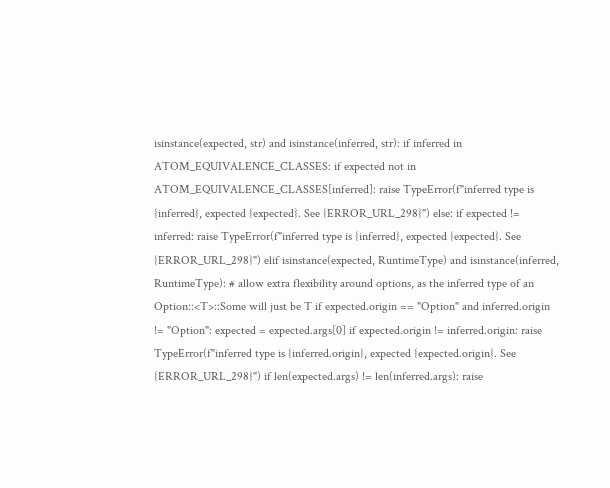isinstance(expected, str) and isinstance(inferred, str): if inferred in ATOM_EQUIVALENCE_CLASSES: if expected not in ATOM_EQUIVALENCE_CLASSES[inferred]: raise TypeError(f"inferred type is {inferred}, expected {expected}. See {ERROR_URL_298}") else: if expected != inferred: raise TypeError(f"inferred type is {inferred}, expected {expected}. See {ERROR_URL_298}") elif isinstance(expected, RuntimeType) and isinstance(inferred, RuntimeType): # allow extra flexibility around options, as the inferred type of an Option::<T>::Some will just be T if expected.origin == "Option" and inferred.origin != "Option": expected = expected.args[0] if expected.origin != inferred.origin: raise TypeError(f"inferred type is {inferred.origin}, expected {expected.origin}. See {ERROR_URL_298}") if len(expected.args) != len(inferred.args): raise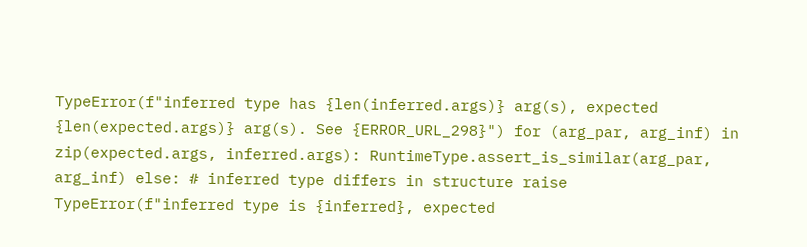TypeError(f"inferred type has {len(inferred.args)} arg(s), expected {len(expected.args)} arg(s). See {ERROR_URL_298}") for (arg_par, arg_inf) in zip(expected.args, inferred.args): RuntimeType.assert_is_similar(arg_par, arg_inf) else: # inferred type differs in structure raise TypeError(f"inferred type is {inferred}, expected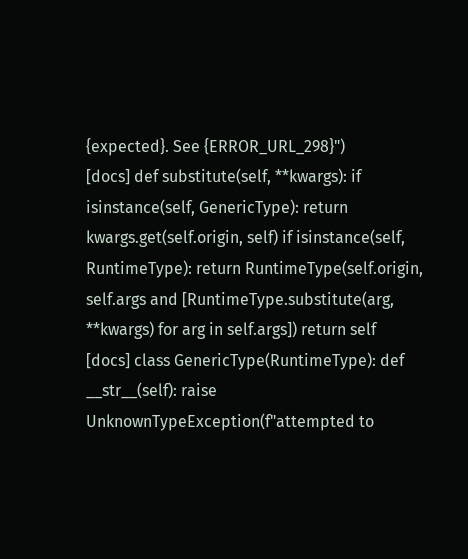{expected}. See {ERROR_URL_298}")
[docs] def substitute(self, **kwargs): if isinstance(self, GenericType): return kwargs.get(self.origin, self) if isinstance(self, RuntimeType): return RuntimeType(self.origin, self.args and [RuntimeType.substitute(arg, **kwargs) for arg in self.args]) return self
[docs] class GenericType(RuntimeType): def __str__(self): raise UnknownTypeException(f"attempted to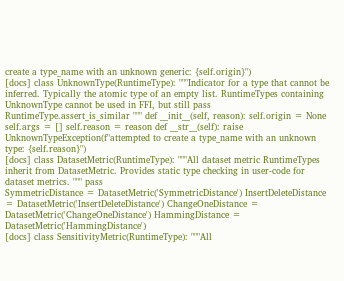create a type_name with an unknown generic: {self.origin}")
[docs] class UnknownType(RuntimeType): """Indicator for a type that cannot be inferred. Typically the atomic type of an empty list. RuntimeTypes containing UnknownType cannot be used in FFI, but still pass RuntimeType.assert_is_similar """ def __init__(self, reason): self.origin = None self.args = [] self.reason = reason def __str__(self): raise UnknownTypeException(f"attempted to create a type_name with an unknown type: {self.reason}")
[docs] class DatasetMetric(RuntimeType): """All dataset metric RuntimeTypes inherit from DatasetMetric. Provides static type checking in user-code for dataset metrics. """ pass
SymmetricDistance = DatasetMetric('SymmetricDistance') InsertDeleteDistance = DatasetMetric('InsertDeleteDistance') ChangeOneDistance = DatasetMetric('ChangeOneDistance') HammingDistance = DatasetMetric('HammingDistance')
[docs] class SensitivityMetric(RuntimeType): """All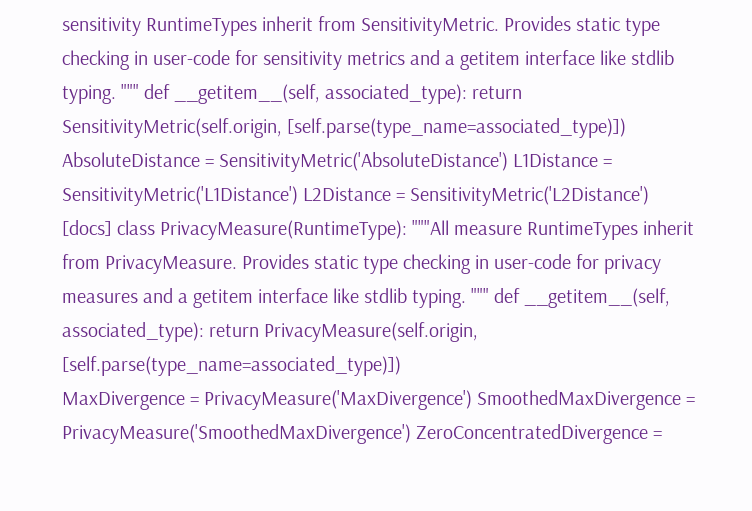sensitivity RuntimeTypes inherit from SensitivityMetric. Provides static type checking in user-code for sensitivity metrics and a getitem interface like stdlib typing. """ def __getitem__(self, associated_type): return SensitivityMetric(self.origin, [self.parse(type_name=associated_type)])
AbsoluteDistance = SensitivityMetric('AbsoluteDistance') L1Distance = SensitivityMetric('L1Distance') L2Distance = SensitivityMetric('L2Distance')
[docs] class PrivacyMeasure(RuntimeType): """All measure RuntimeTypes inherit from PrivacyMeasure. Provides static type checking in user-code for privacy measures and a getitem interface like stdlib typing. """ def __getitem__(self, associated_type): return PrivacyMeasure(self.origin, [self.parse(type_name=associated_type)])
MaxDivergence = PrivacyMeasure('MaxDivergence') SmoothedMaxDivergence = PrivacyMeasure('SmoothedMaxDivergence') ZeroConcentratedDivergence =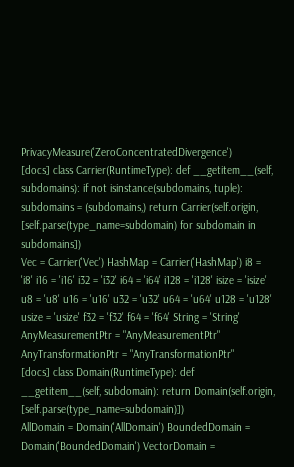PrivacyMeasure('ZeroConcentratedDivergence')
[docs] class Carrier(RuntimeType): def __getitem__(self, subdomains): if not isinstance(subdomains, tuple): subdomains = (subdomains,) return Carrier(self.origin, [self.parse(type_name=subdomain) for subdomain in subdomains])
Vec = Carrier('Vec') HashMap = Carrier('HashMap') i8 = 'i8' i16 = 'i16' i32 = 'i32' i64 = 'i64' i128 = 'i128' isize = 'isize' u8 = 'u8' u16 = 'u16' u32 = 'u32' u64 = 'u64' u128 = 'u128' usize = 'usize' f32 = 'f32' f64 = 'f64' String = 'String' AnyMeasurementPtr = "AnyMeasurementPtr" AnyTransformationPtr = "AnyTransformationPtr"
[docs] class Domain(RuntimeType): def __getitem__(self, subdomain): return Domain(self.origin, [self.parse(type_name=subdomain)])
AllDomain = Domain('AllDomain') BoundedDomain = Domain('BoundedDomain') VectorDomain =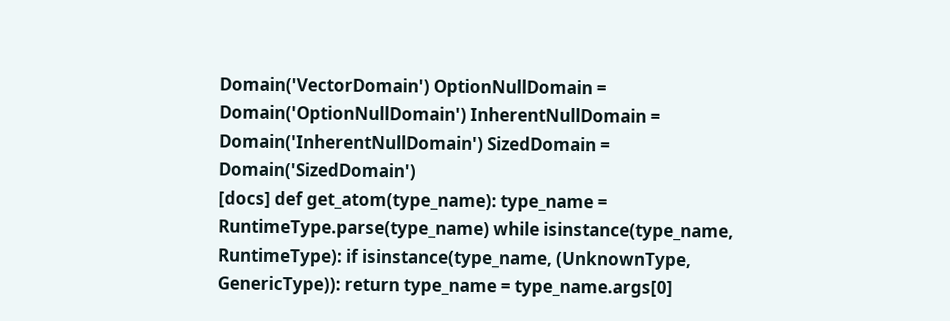Domain('VectorDomain') OptionNullDomain = Domain('OptionNullDomain') InherentNullDomain = Domain('InherentNullDomain') SizedDomain = Domain('SizedDomain')
[docs] def get_atom(type_name): type_name = RuntimeType.parse(type_name) while isinstance(type_name, RuntimeType): if isinstance(type_name, (UnknownType, GenericType)): return type_name = type_name.args[0]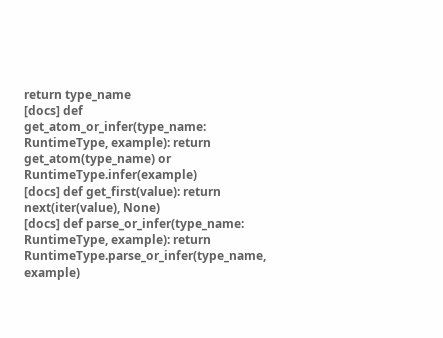return type_name
[docs] def get_atom_or_infer(type_name: RuntimeType, example): return get_atom(type_name) or RuntimeType.infer(example)
[docs] def get_first(value): return next(iter(value), None)
[docs] def parse_or_infer(type_name: RuntimeType, example): return RuntimeType.parse_or_infer(type_name, example)